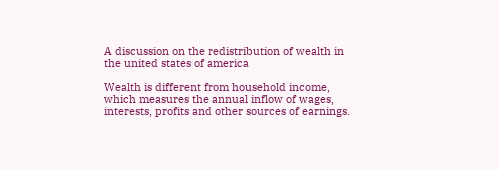A discussion on the redistribution of wealth in the united states of america

Wealth is different from household income, which measures the annual inflow of wages, interests, profits and other sources of earnings.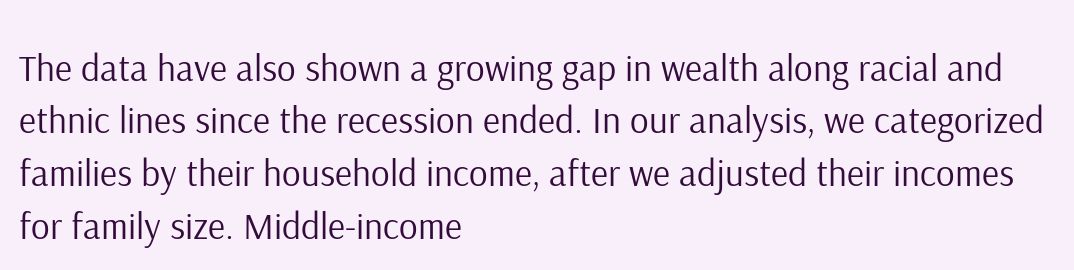The data have also shown a growing gap in wealth along racial and ethnic lines since the recession ended. In our analysis, we categorized families by their household income, after we adjusted their incomes for family size. Middle-income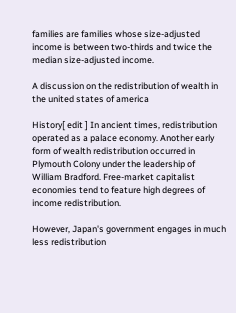families are families whose size-adjusted income is between two-thirds and twice the median size-adjusted income.

A discussion on the redistribution of wealth in the united states of america

History[ edit ] In ancient times, redistribution operated as a palace economy. Another early form of wealth redistribution occurred in Plymouth Colony under the leadership of William Bradford. Free-market capitalist economies tend to feature high degrees of income redistribution.

However, Japan's government engages in much less redistribution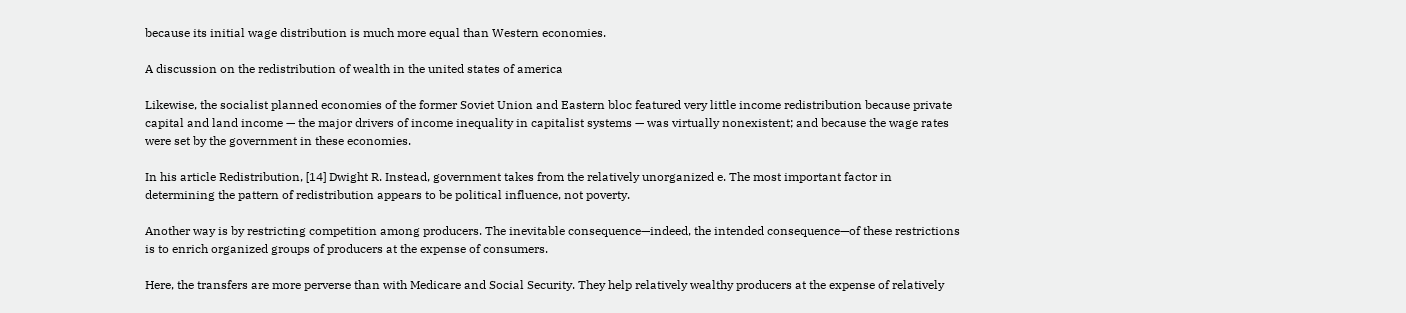because its initial wage distribution is much more equal than Western economies.

A discussion on the redistribution of wealth in the united states of america

Likewise, the socialist planned economies of the former Soviet Union and Eastern bloc featured very little income redistribution because private capital and land income — the major drivers of income inequality in capitalist systems — was virtually nonexistent; and because the wage rates were set by the government in these economies.

In his article Redistribution, [14] Dwight R. Instead, government takes from the relatively unorganized e. The most important factor in determining the pattern of redistribution appears to be political influence, not poverty.

Another way is by restricting competition among producers. The inevitable consequence—indeed, the intended consequence—of these restrictions is to enrich organized groups of producers at the expense of consumers.

Here, the transfers are more perverse than with Medicare and Social Security. They help relatively wealthy producers at the expense of relatively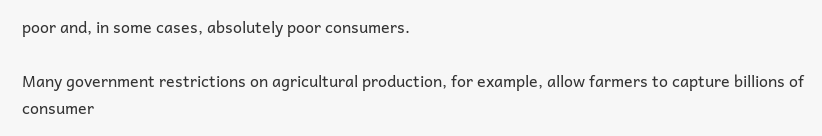poor and, in some cases, absolutely poor consumers.

Many government restrictions on agricultural production, for example, allow farmers to capture billions of consumer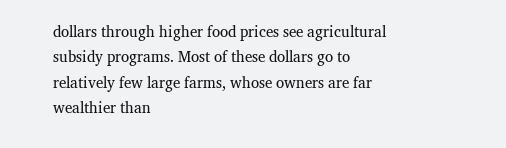dollars through higher food prices see agricultural subsidy programs. Most of these dollars go to relatively few large farms, whose owners are far wealthier than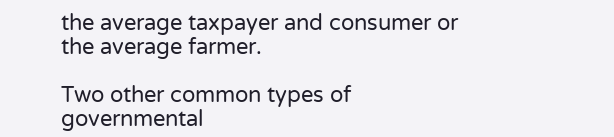the average taxpayer and consumer or the average farmer.

Two other common types of governmental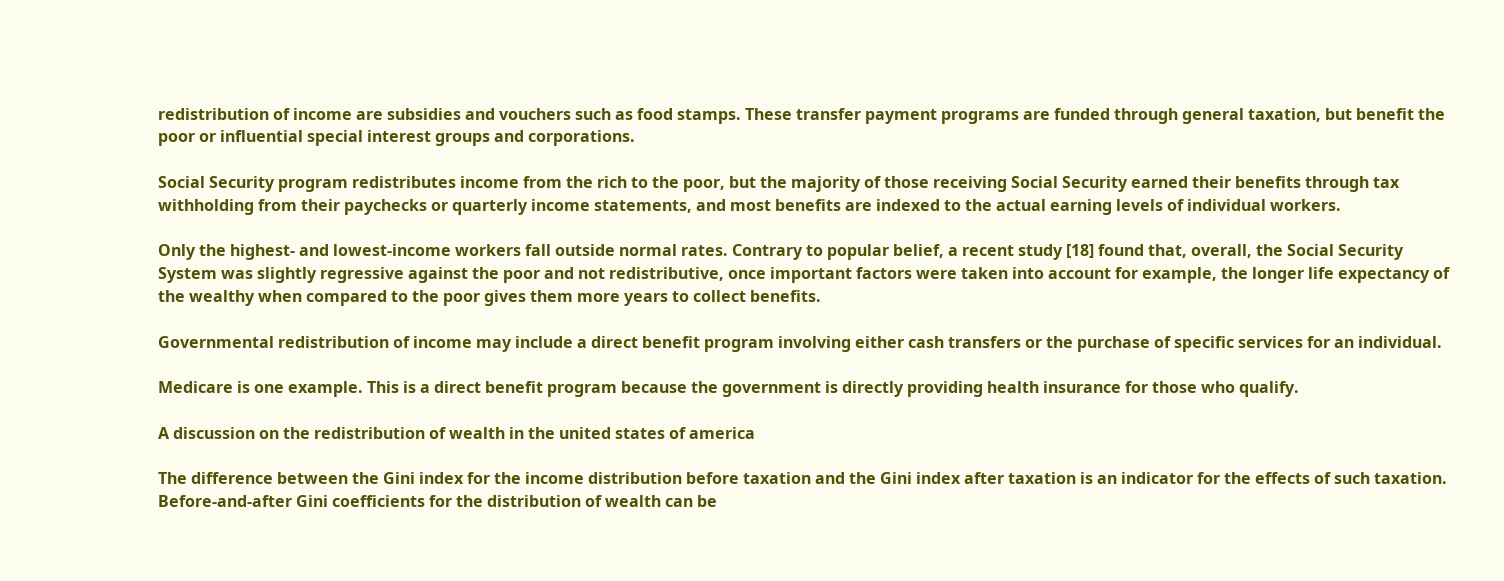redistribution of income are subsidies and vouchers such as food stamps. These transfer payment programs are funded through general taxation, but benefit the poor or influential special interest groups and corporations.

Social Security program redistributes income from the rich to the poor, but the majority of those receiving Social Security earned their benefits through tax withholding from their paychecks or quarterly income statements, and most benefits are indexed to the actual earning levels of individual workers.

Only the highest- and lowest-income workers fall outside normal rates. Contrary to popular belief, a recent study [18] found that, overall, the Social Security System was slightly regressive against the poor and not redistributive, once important factors were taken into account for example, the longer life expectancy of the wealthy when compared to the poor gives them more years to collect benefits.

Governmental redistribution of income may include a direct benefit program involving either cash transfers or the purchase of specific services for an individual.

Medicare is one example. This is a direct benefit program because the government is directly providing health insurance for those who qualify.

A discussion on the redistribution of wealth in the united states of america

The difference between the Gini index for the income distribution before taxation and the Gini index after taxation is an indicator for the effects of such taxation. Before-and-after Gini coefficients for the distribution of wealth can be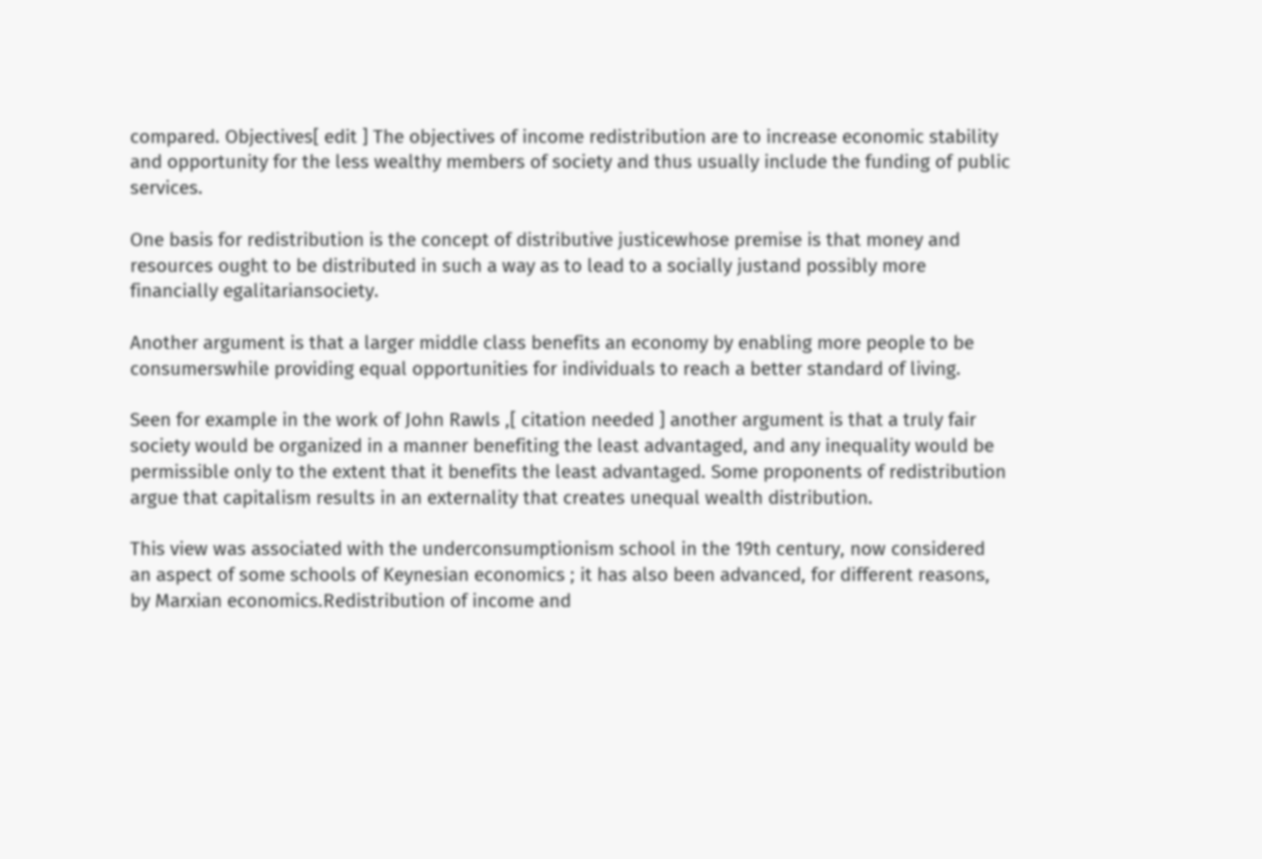compared. Objectives[ edit ] The objectives of income redistribution are to increase economic stability and opportunity for the less wealthy members of society and thus usually include the funding of public services.

One basis for redistribution is the concept of distributive justicewhose premise is that money and resources ought to be distributed in such a way as to lead to a socially justand possibly more financially egalitariansociety.

Another argument is that a larger middle class benefits an economy by enabling more people to be consumerswhile providing equal opportunities for individuals to reach a better standard of living.

Seen for example in the work of John Rawls ,[ citation needed ] another argument is that a truly fair society would be organized in a manner benefiting the least advantaged, and any inequality would be permissible only to the extent that it benefits the least advantaged. Some proponents of redistribution argue that capitalism results in an externality that creates unequal wealth distribution.

This view was associated with the underconsumptionism school in the 19th century, now considered an aspect of some schools of Keynesian economics ; it has also been advanced, for different reasons, by Marxian economics.Redistribution of income and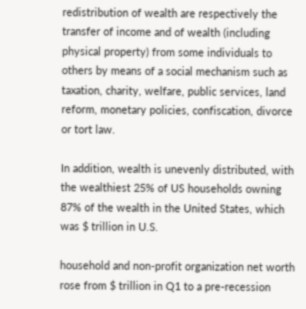redistribution of wealth are respectively the transfer of income and of wealth (including physical property) from some individuals to others by means of a social mechanism such as taxation, charity, welfare, public services, land reform, monetary policies, confiscation, divorce or tort law.

In addition, wealth is unevenly distributed, with the wealthiest 25% of US households owning 87% of the wealth in the United States, which was $ trillion in U.S.

household and non-profit organization net worth rose from $ trillion in Q1 to a pre-recession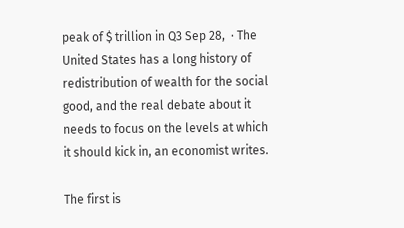peak of $ trillion in Q3 Sep 28,  · The United States has a long history of redistribution of wealth for the social good, and the real debate about it needs to focus on the levels at which it should kick in, an economist writes.

The first is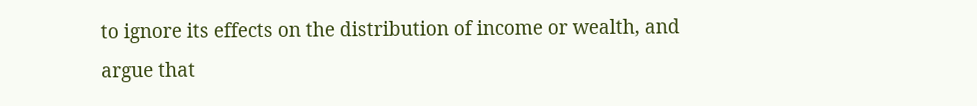to ignore its effects on the distribution of income or wealth, and argue that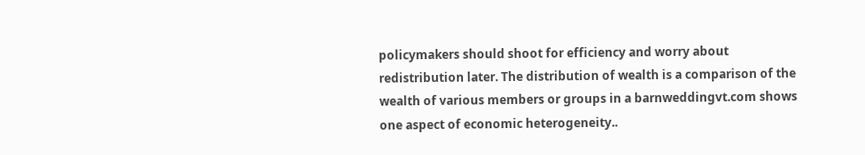policymakers should shoot for efficiency and worry about redistribution later. The distribution of wealth is a comparison of the wealth of various members or groups in a barnweddingvt.com shows one aspect of economic heterogeneity..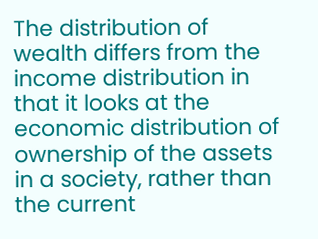The distribution of wealth differs from the income distribution in that it looks at the economic distribution of ownership of the assets in a society, rather than the current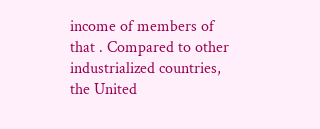income of members of that . Compared to other industrialized countries, the United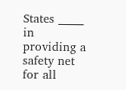States _____ in providing a safety net for all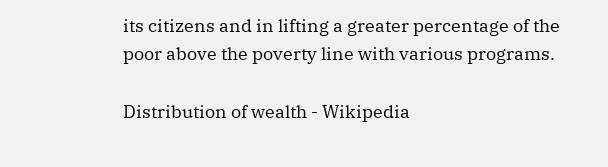its citizens and in lifting a greater percentage of the poor above the poverty line with various programs.

Distribution of wealth - Wikipedia